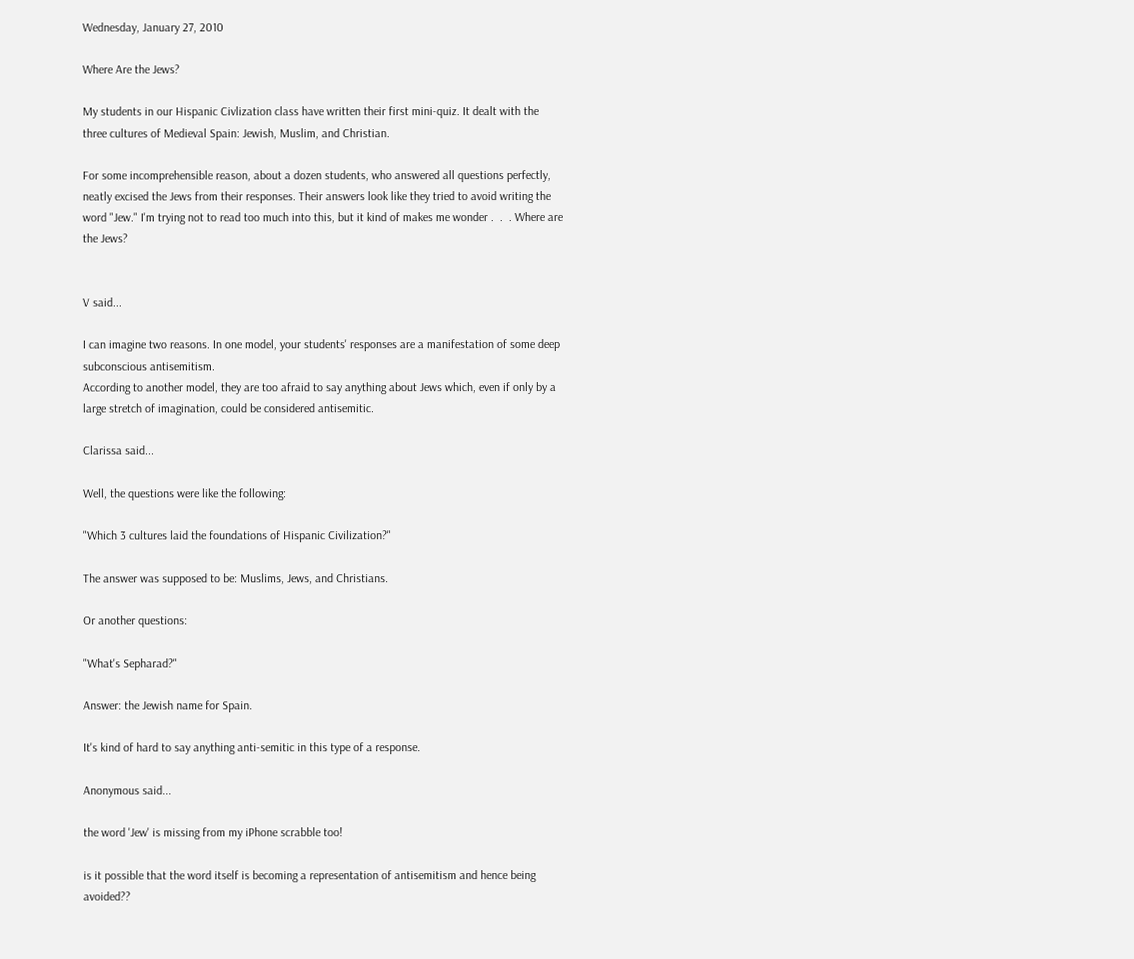Wednesday, January 27, 2010

Where Are the Jews?

My students in our Hispanic Civlization class have written their first mini-quiz. It dealt with the three cultures of Medieval Spain: Jewish, Muslim, and Christian.

For some incomprehensible reason, about a dozen students, who answered all questions perfectly, neatly excised the Jews from their responses. Their answers look like they tried to avoid writing the word "Jew." I'm trying not to read too much into this, but it kind of makes me wonder .  .  . Where are the Jews?


V said...

I can imagine two reasons. In one model, your students' responses are a manifestation of some deep subconscious antisemitism.
According to another model, they are too afraid to say anything about Jews which, even if only by a large stretch of imagination, could be considered antisemitic.

Clarissa said...

Well, the questions were like the following:

"Which 3 cultures laid the foundations of Hispanic Civilization?"

The answer was supposed to be: Muslims, Jews, and Christians.

Or another questions:

"What's Sepharad?"

Answer: the Jewish name for Spain.

It's kind of hard to say anything anti-semitic in this type of a response.

Anonymous said...

the word 'Jew' is missing from my iPhone scrabble too!

is it possible that the word itself is becoming a representation of antisemitism and hence being avoided??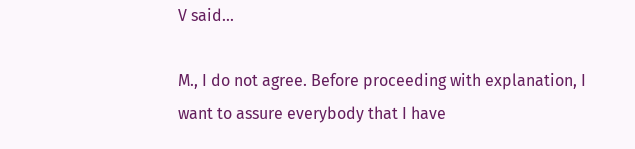V said...

M., I do not agree. Before proceeding with explanation, I want to assure everybody that I have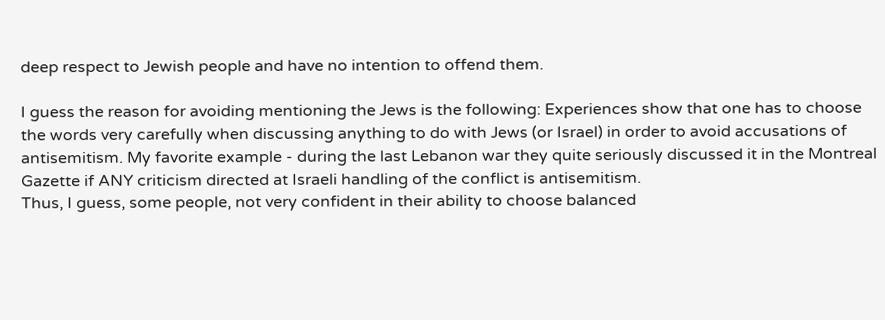deep respect to Jewish people and have no intention to offend them.

I guess the reason for avoiding mentioning the Jews is the following: Experiences show that one has to choose the words very carefully when discussing anything to do with Jews (or Israel) in order to avoid accusations of antisemitism. My favorite example - during the last Lebanon war they quite seriously discussed it in the Montreal Gazette if ANY criticism directed at Israeli handling of the conflict is antisemitism.
Thus, I guess, some people, not very confident in their ability to choose balanced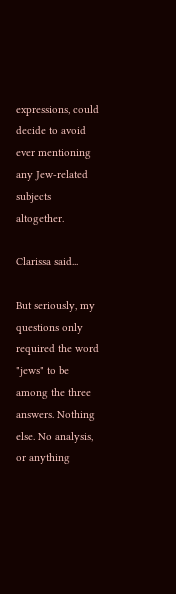expressions, could decide to avoid ever mentioning any Jew-related subjects altogether.

Clarissa said...

But seriously, my questions only required the word "jews" to be among the three answers. Nothing else. No analysis, or anything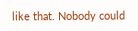like that. Nobody could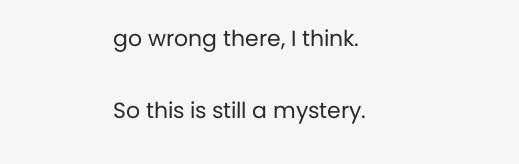go wrong there, I think.

So this is still a mystery.